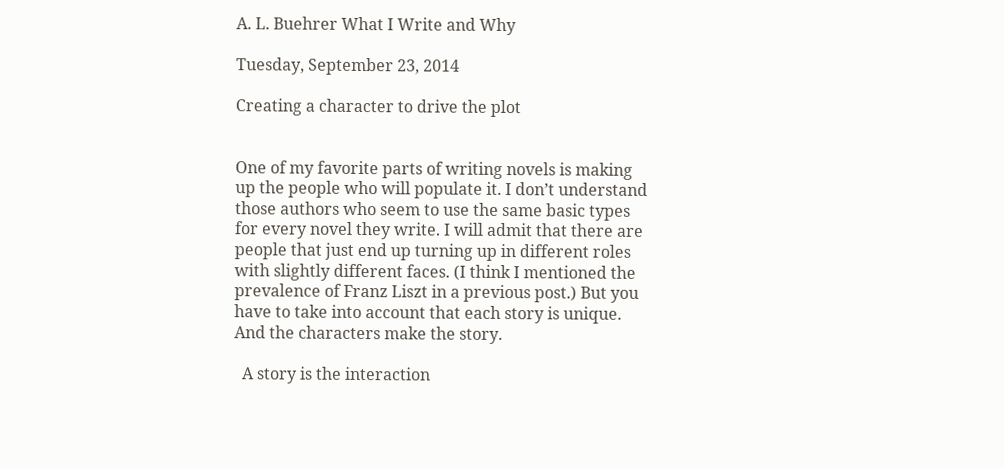A. L. Buehrer What I Write and Why

Tuesday, September 23, 2014

Creating a character to drive the plot


One of my favorite parts of writing novels is making up the people who will populate it. I don’t understand those authors who seem to use the same basic types for every novel they write. I will admit that there are people that just end up turning up in different roles with slightly different faces. (I think I mentioned the prevalence of Franz Liszt in a previous post.) But you have to take into account that each story is unique. And the characters make the story.

  A story is the interaction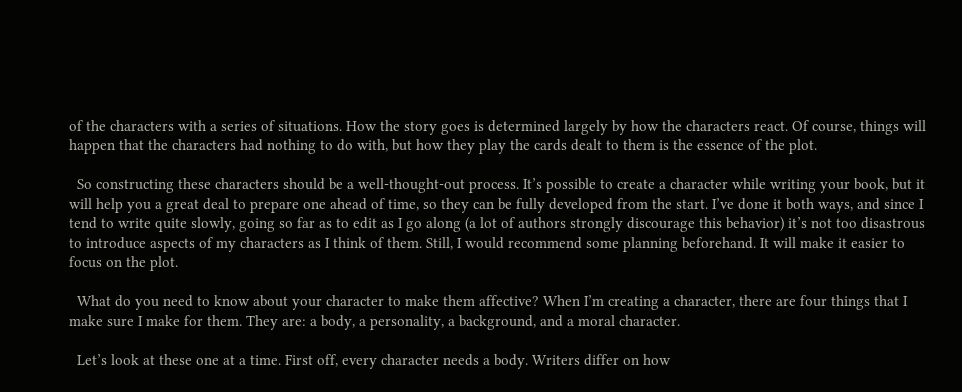of the characters with a series of situations. How the story goes is determined largely by how the characters react. Of course, things will happen that the characters had nothing to do with, but how they play the cards dealt to them is the essence of the plot.

  So constructing these characters should be a well-thought-out process. It’s possible to create a character while writing your book, but it will help you a great deal to prepare one ahead of time, so they can be fully developed from the start. I’ve done it both ways, and since I tend to write quite slowly, going so far as to edit as I go along (a lot of authors strongly discourage this behavior) it’s not too disastrous to introduce aspects of my characters as I think of them. Still, I would recommend some planning beforehand. It will make it easier to focus on the plot.

  What do you need to know about your character to make them affective? When I’m creating a character, there are four things that I make sure I make for them. They are: a body, a personality, a background, and a moral character.

  Let’s look at these one at a time. First off, every character needs a body. Writers differ on how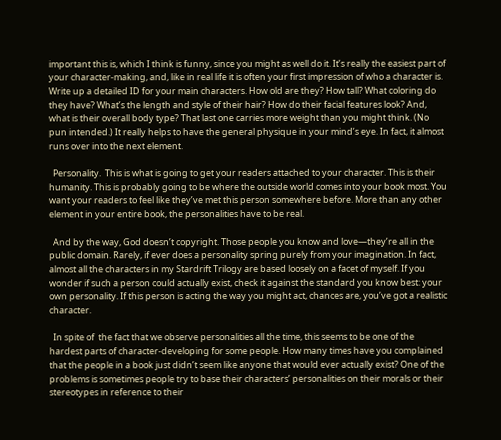important this is, which I think is funny, since you might as well do it. It’s really the easiest part of your character-making, and, like in real life it is often your first impression of who a character is. Write up a detailed ID for your main characters. How old are they? How tall? What coloring do they have? What’s the length and style of their hair? How do their facial features look? And, what is their overall body type? That last one carries more weight than you might think. (No pun intended.) It really helps to have the general physique in your mind’s eye. In fact, it almost runs over into the next element.

  Personality.  This is what is going to get your readers attached to your character. This is their humanity. This is probably going to be where the outside world comes into your book most. You want your readers to feel like they’ve met this person somewhere before. More than any other element in your entire book, the personalities have to be real.

  And by the way, God doesn’t copyright. Those people you know and love—they’re all in the public domain. Rarely, if ever does a personality spring purely from your imagination. In fact, almost all the characters in my Stardrift Trilogy are based loosely on a facet of myself. If you wonder if such a person could actually exist, check it against the standard you know best: your own personality. If this person is acting the way you might act, chances are, you’ve got a realistic character.

  In spite of  the fact that we observe personalities all the time, this seems to be one of the hardest parts of character-developing for some people. How many times have you complained that the people in a book just didn’t seem like anyone that would ever actually exist? One of the problems is sometimes people try to base their characters’ personalities on their morals or their stereotypes in reference to their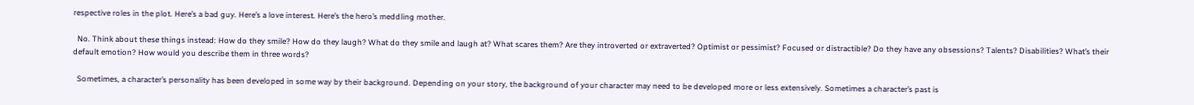respective roles in the plot. Here’s a bad guy. Here’s a love interest. Here’s the hero’s meddling mother.

  No. Think about these things instead: How do they smile? How do they laugh? What do they smile and laugh at? What scares them? Are they introverted or extraverted? Optimist or pessimist? Focused or distractible? Do they have any obsessions? Talents? Disabilities? What’s their default emotion? How would you describe them in three words?

  Sometimes, a character’s personality has been developed in some way by their background. Depending on your story, the background of your character may need to be developed more or less extensively. Sometimes a character’s past is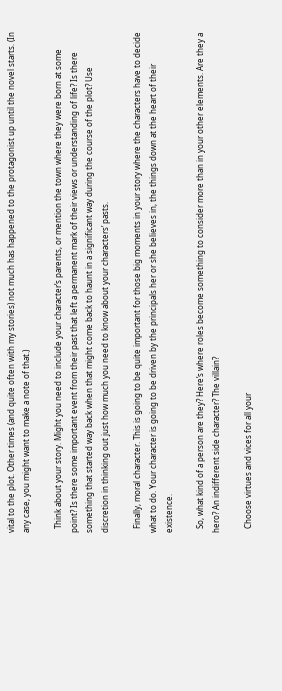vital to the plot. Other times (and quite often with my stories) not much has happened to the protagonist up until the novel starts. (In any case, you might want to make a note of that.)

  Think about your story. Might you need to include your character’s parents, or mention the town where they were born at some point? Is there some important event from their past that left a permanent mark of their views or understanding of life? Is there something that started way back when that might come back to haunt in a significant way during the course of the plot? Use discretion in thinking out just how much you need to know about your characters’ pasts.

  Finally, moral character. This is going to be quite important for those big moments in your story where the characters have to decide what to do. Your character is going to be driven by the principals her or she believes in, the things down at the heart of their existence.

  So, what kind of a person are they? Here’s where roles become something to consider more than in your other elements. Are they a hero? An indifferent side character? The villain?

  Choose virtues and vices for all your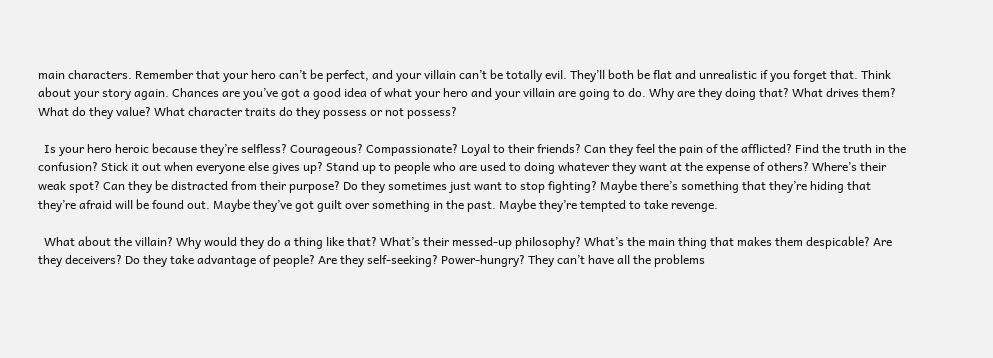main characters. Remember that your hero can’t be perfect, and your villain can’t be totally evil. They’ll both be flat and unrealistic if you forget that. Think about your story again. Chances are you’ve got a good idea of what your hero and your villain are going to do. Why are they doing that? What drives them? What do they value? What character traits do they possess or not possess?

  Is your hero heroic because they’re selfless? Courageous? Compassionate? Loyal to their friends? Can they feel the pain of the afflicted? Find the truth in the confusion? Stick it out when everyone else gives up? Stand up to people who are used to doing whatever they want at the expense of others? Where’s their weak spot? Can they be distracted from their purpose? Do they sometimes just want to stop fighting? Maybe there’s something that they’re hiding that they’re afraid will be found out. Maybe they’ve got guilt over something in the past. Maybe they’re tempted to take revenge.

  What about the villain? Why would they do a thing like that? What’s their messed-up philosophy? What’s the main thing that makes them despicable? Are they deceivers? Do they take advantage of people? Are they self-seeking? Power-hungry? They can’t have all the problems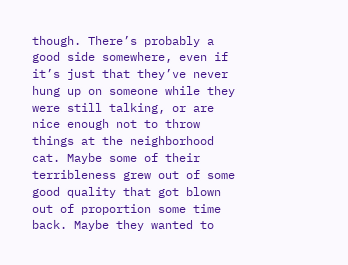though. There’s probably a good side somewhere, even if it’s just that they’ve never hung up on someone while they were still talking, or are nice enough not to throw things at the neighborhood cat. Maybe some of their terribleness grew out of some good quality that got blown out of proportion some time back. Maybe they wanted to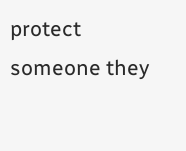protect someone they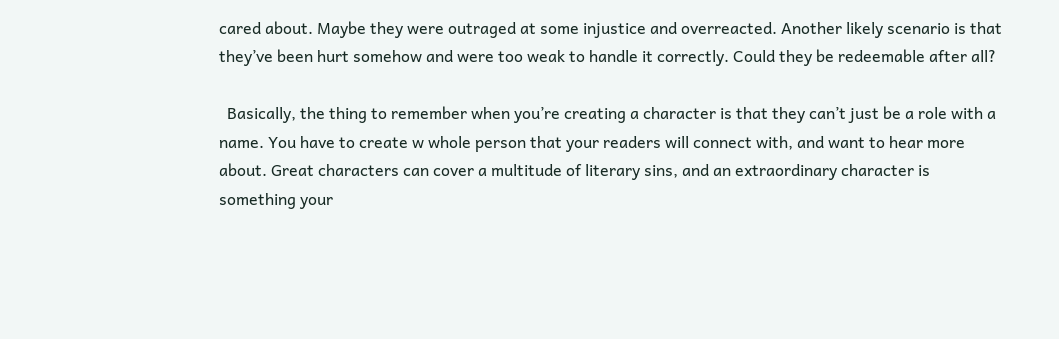cared about. Maybe they were outraged at some injustice and overreacted. Another likely scenario is that they’ve been hurt somehow and were too weak to handle it correctly. Could they be redeemable after all?

  Basically, the thing to remember when you’re creating a character is that they can’t just be a role with a name. You have to create w whole person that your readers will connect with, and want to hear more about. Great characters can cover a multitude of literary sins, and an extraordinary character is something your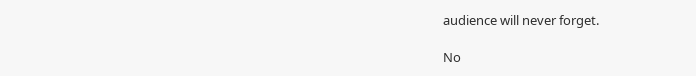audience will never forget.

No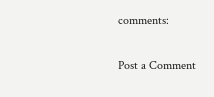comments:

Post a Comment